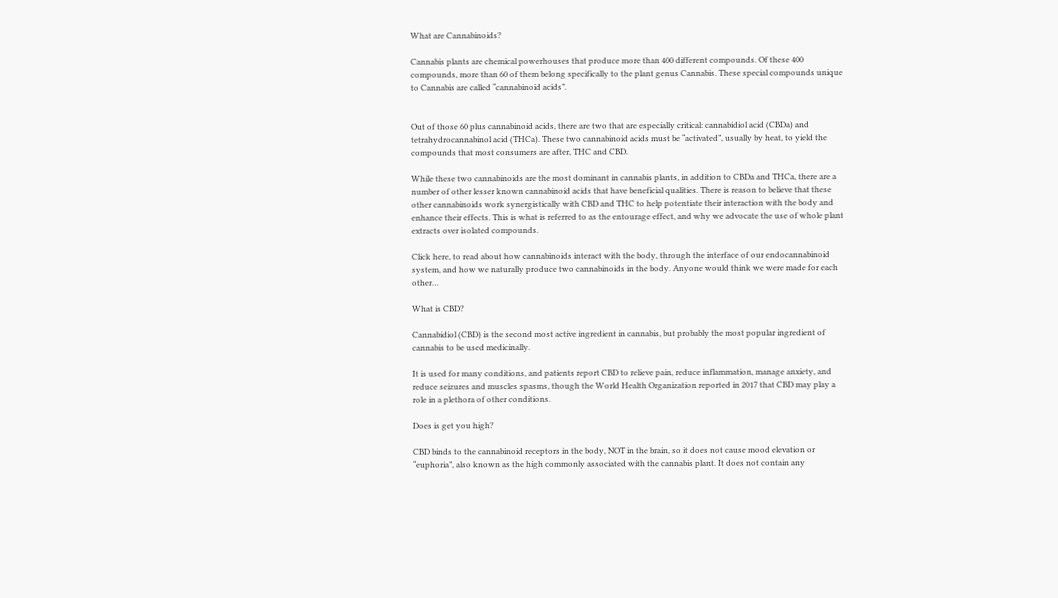What are Cannabinoids?

Cannabis plants are chemical powerhouses that produce more than 400 different compounds. Of these 400 compounds, more than 60 of them belong specifically to the plant genus Cannabis. These special compounds unique to Cannabis are called “cannabinoid acids”.


Out of those 60 plus cannabinoid acids, there are two that are especially critical: cannabidiol acid (CBDa) and tetrahydrocannabinol acid (THCa). These two cannabinoid acids must be “activated”, usually by heat, to yield the compounds that most consumers are after, THC and CBD.

While these two cannabinoids are the most dominant in cannabis plants, in addition to CBDa and THCa, there are a number of other lesser known cannabinoid acids that have beneficial qualities. There is reason to believe that these other cannabinoids work synergistically with CBD and THC to help potentiate their interaction with the body and enhance their effects. This is what is referred to as the entourage effect, and why we advocate the use of whole plant extracts over isolated compounds.

Click here, to read about how cannabinoids interact with the body, through the interface of our endocannabinoid system, and how we naturally produce two cannabinoids in the body. Anyone would think we were made for each other…

What is CBD?

Cannabidiol (CBD) is the second most active ingredient in cannabis, but probably the most popular ingredient of cannabis to be used medicinally.

It is used for many conditions, and patients report CBD to relieve pain, reduce inflammation, manage anxiety, and reduce seizures and muscles spasms, though the World Health Organization reported in 2017 that CBD may play a role in a plethora of other conditions.

Does is get you high?

CBD binds to the cannabinoid receptors in the body, NOT in the brain, so it does not cause mood elevation or “euphoria”, also known as the high commonly associated with the cannabis plant. It does not contain any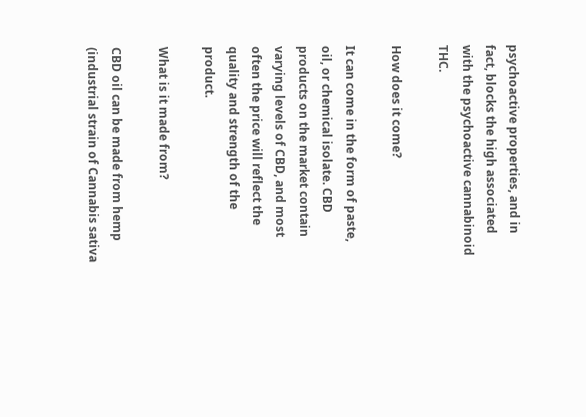psychoactive properties, and in fact, blocks the high associated with the psychoactive cannabinoid THC.

How does it come?

It can come in the form of paste, oil, or chemical isolate. CBD products on the market contain varying levels of CBD, and most often the price will reflect the quality and strength of the product.

What is it made from?

CBD oil can be made from hemp (industrial strain of Cannabis sativa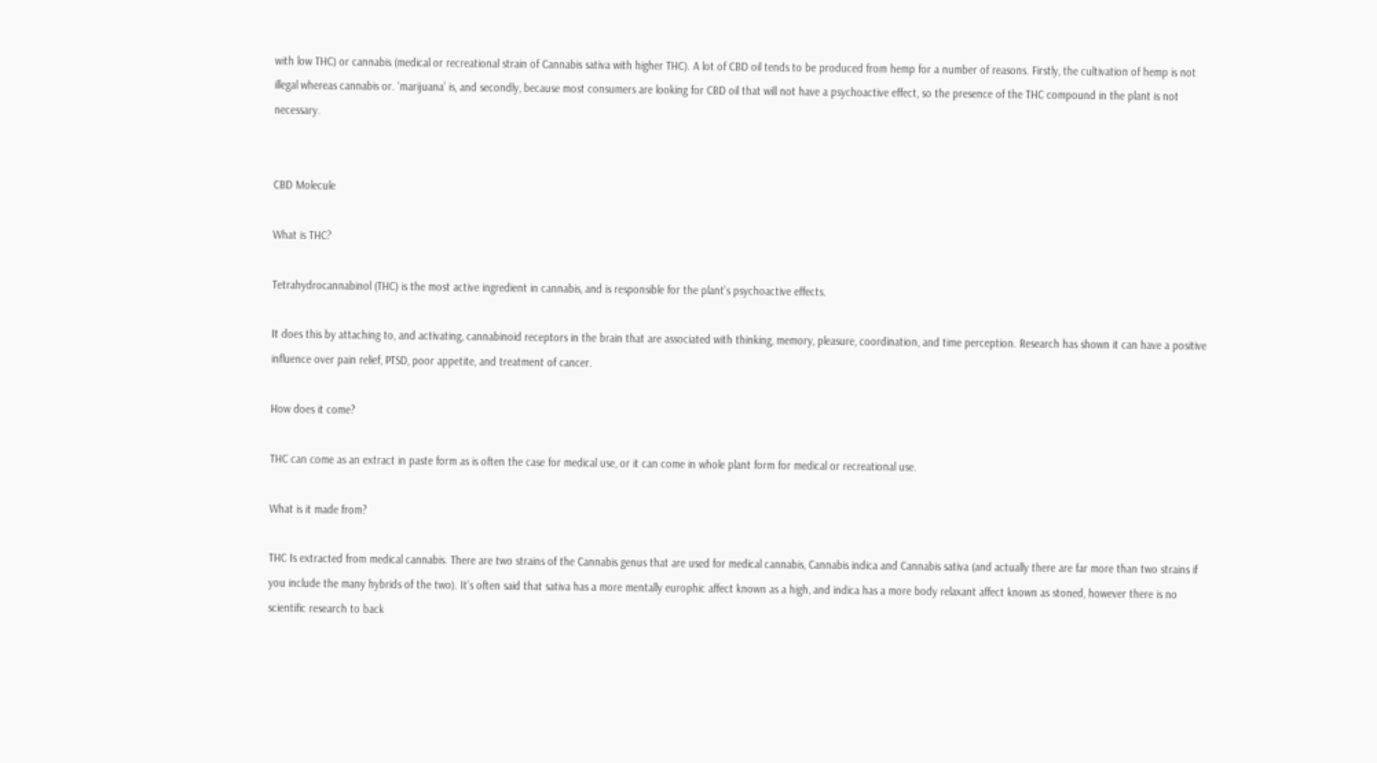with low THC) or cannabis (medical or recreational strain of Cannabis sativa with higher THC). A lot of CBD oil tends to be produced from hemp for a number of reasons. Firstly, the cultivation of hemp is not illegal whereas cannabis or. ‘marijuana’ is, and secondly, because most consumers are looking for CBD oil that will not have a psychoactive effect, so the presence of the THC compound in the plant is not necessary.


CBD Molecule

What is THC?

Tetrahydrocannabinol (THC) is the most active ingredient in cannabis, and is responsible for the plant’s psychoactive effects.

It does this by attaching to, and activating, cannabinoid receptors in the brain that are associated with thinking, memory, pleasure, coordination, and time perception. Research has shown it can have a positive influence over pain relief, PTSD, poor appetite, and treatment of cancer.

How does it come?

THC can come as an extract in paste form as is often the case for medical use, or it can come in whole plant form for medical or recreational use.

What is it made from?

THC Is extracted from medical cannabis. There are two strains of the Cannabis genus that are used for medical cannabis, Cannabis indica and Cannabis sativa (and actually there are far more than two strains if you include the many hybrids of the two). It’s often said that sativa has a more mentally europhic affect known as a high, and indica has a more body relaxant affect known as stoned, however there is no scientific research to back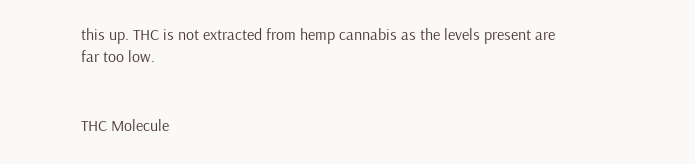this up. THC is not extracted from hemp cannabis as the levels present are far too low.


THC Molecule